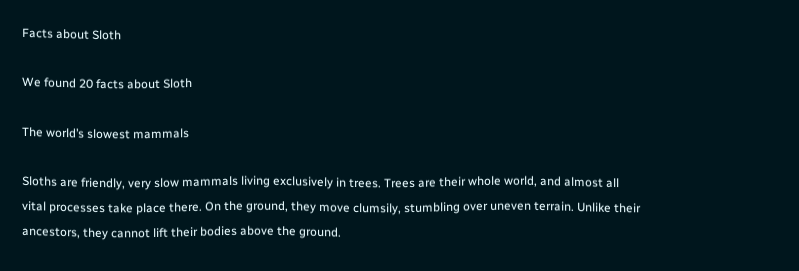Facts about Sloth

We found 20 facts about Sloth

The world’s slowest mammals

Sloths are friendly, very slow mammals living exclusively in trees. Trees are their whole world, and almost all vital processes take place there. On the ground, they move clumsily, stumbling over uneven terrain. Unlike their ancestors, they cannot lift their bodies above the ground.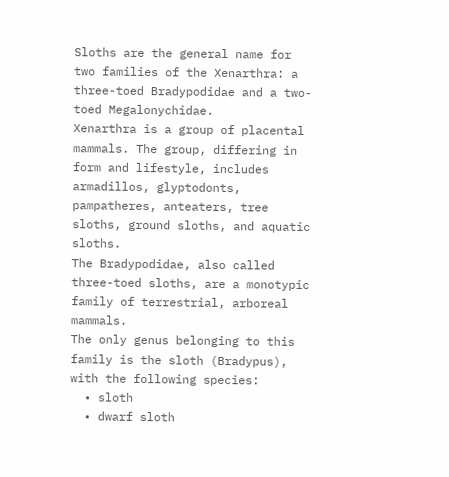Sloths are the general name for two families of the Xenarthra: a three-toed Bradypodidae and a two-toed Megalonychidae.
Xenarthra is a group of placental mammals. The group, differing in form and lifestyle, includes armadillos, glyptodonts, pampatheres, anteaters, tree sloths, ground sloths, and aquatic sloths.
The Bradypodidae, also called three-toed sloths, are a monotypic family of terrestrial, arboreal mammals.
The only genus belonging to this family is the sloth (Bradypus), with the following species:
  • sloth
  • dwarf sloth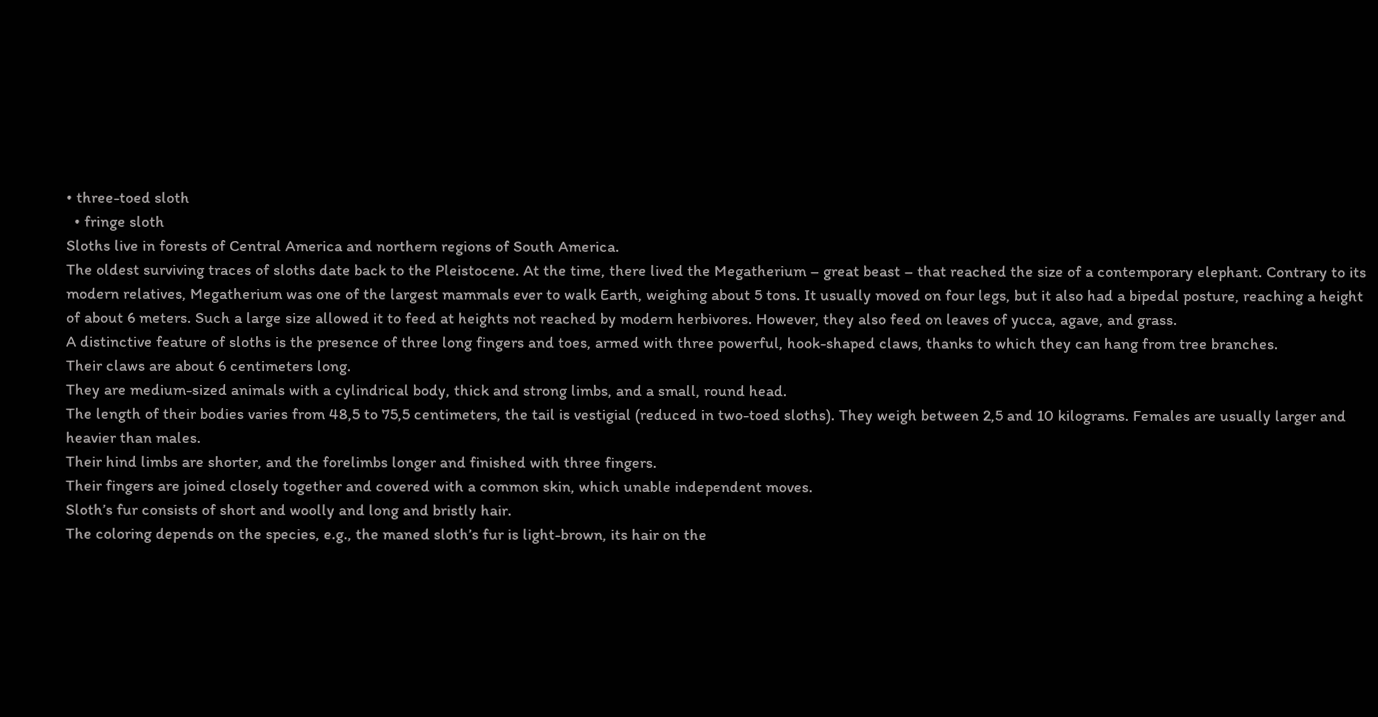• three-toed sloth
  • fringe sloth
Sloths live in forests of Central America and northern regions of South America.
The oldest surviving traces of sloths date back to the Pleistocene. At the time, there lived the Megatherium – great beast – that reached the size of a contemporary elephant. Contrary to its modern relatives, Megatherium was one of the largest mammals ever to walk Earth, weighing about 5 tons. It usually moved on four legs, but it also had a bipedal posture, reaching a height of about 6 meters. Such a large size allowed it to feed at heights not reached by modern herbivores. However, they also feed on leaves of yucca, agave, and grass.
A distinctive feature of sloths is the presence of three long fingers and toes, armed with three powerful, hook-shaped claws, thanks to which they can hang from tree branches.
Their claws are about 6 centimeters long.
They are medium-sized animals with a cylindrical body, thick and strong limbs, and a small, round head.
The length of their bodies varies from 48,5 to 75,5 centimeters, the tail is vestigial (reduced in two-toed sloths). They weigh between 2,5 and 10 kilograms. Females are usually larger and heavier than males.
Their hind limbs are shorter, and the forelimbs longer and finished with three fingers.
Their fingers are joined closely together and covered with a common skin, which unable independent moves.
Sloth’s fur consists of short and woolly and long and bristly hair.
The coloring depends on the species, e.g., the maned sloth’s fur is light-brown, its hair on the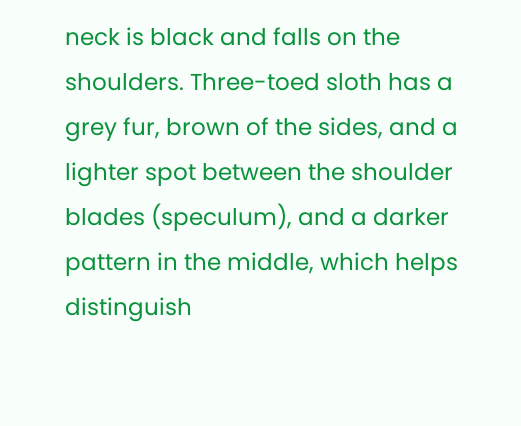neck is black and falls on the shoulders. Three-toed sloth has a grey fur, brown of the sides, and a lighter spot between the shoulder blades (speculum), and a darker pattern in the middle, which helps distinguish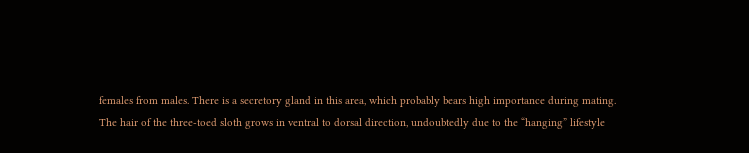females from males. There is a secretory gland in this area, which probably bears high importance during mating.
The hair of the three-toed sloth grows in ventral to dorsal direction, undoubtedly due to the “hanging” lifestyle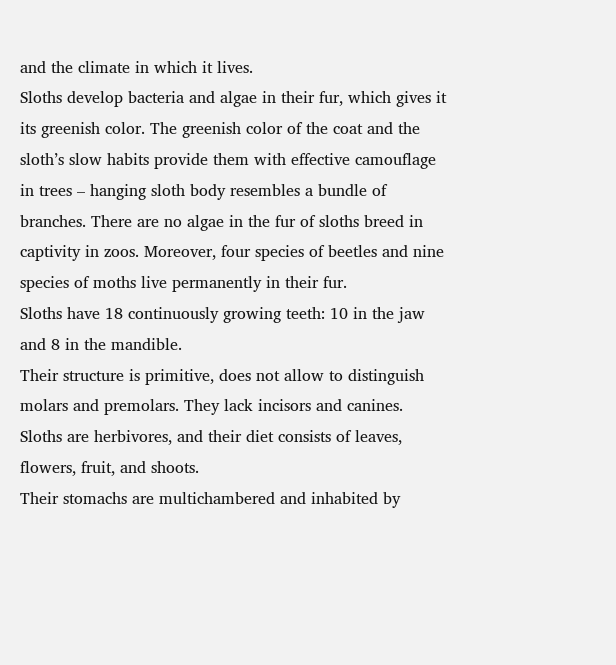and the climate in which it lives.
Sloths develop bacteria and algae in their fur, which gives it its greenish color. The greenish color of the coat and the sloth’s slow habits provide them with effective camouflage in trees – hanging sloth body resembles a bundle of branches. There are no algae in the fur of sloths breed in captivity in zoos. Moreover, four species of beetles and nine species of moths live permanently in their fur.
Sloths have 18 continuously growing teeth: 10 in the jaw and 8 in the mandible.
Their structure is primitive, does not allow to distinguish molars and premolars. They lack incisors and canines.
Sloths are herbivores, and their diet consists of leaves, flowers, fruit, and shoots.
Their stomachs are multichambered and inhabited by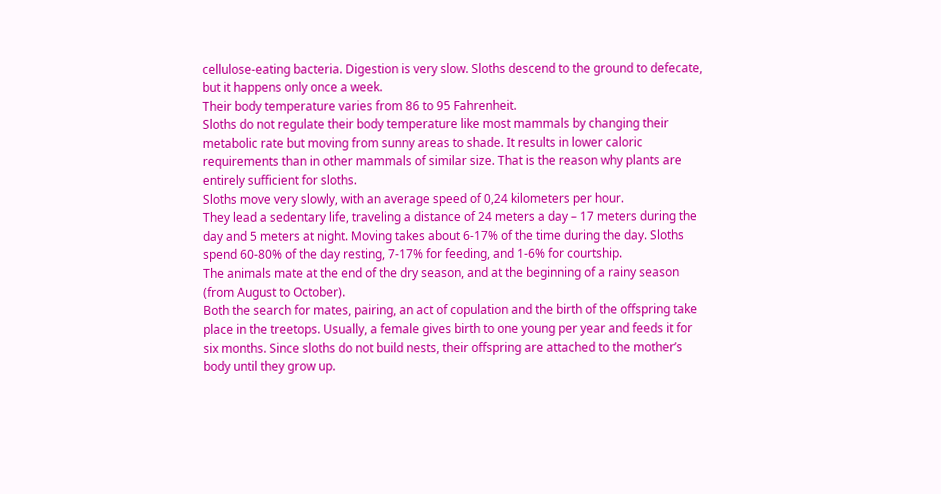cellulose-eating bacteria. Digestion is very slow. Sloths descend to the ground to defecate, but it happens only once a week.
Their body temperature varies from 86 to 95 Fahrenheit.
Sloths do not regulate their body temperature like most mammals by changing their metabolic rate but moving from sunny areas to shade. It results in lower caloric requirements than in other mammals of similar size. That is the reason why plants are entirely sufficient for sloths.
Sloths move very slowly, with an average speed of 0,24 kilometers per hour.
They lead a sedentary life, traveling a distance of 24 meters a day – 17 meters during the day and 5 meters at night. Moving takes about 6-17% of the time during the day. Sloths spend 60-80% of the day resting, 7-17% for feeding, and 1-6% for courtship.
The animals mate at the end of the dry season, and at the beginning of a rainy season (from August to October).
Both the search for mates, pairing, an act of copulation and the birth of the offspring take place in the treetops. Usually, a female gives birth to one young per year and feeds it for six months. Since sloths do not build nests, their offspring are attached to the mother’s body until they grow up.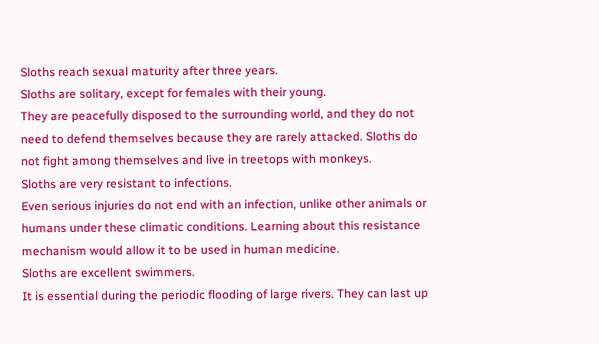Sloths reach sexual maturity after three years.
Sloths are solitary, except for females with their young.
They are peacefully disposed to the surrounding world, and they do not need to defend themselves because they are rarely attacked. Sloths do not fight among themselves and live in treetops with monkeys.
Sloths are very resistant to infections.
Even serious injuries do not end with an infection, unlike other animals or humans under these climatic conditions. Learning about this resistance mechanism would allow it to be used in human medicine.
Sloths are excellent swimmers.
It is essential during the periodic flooding of large rivers. They can last up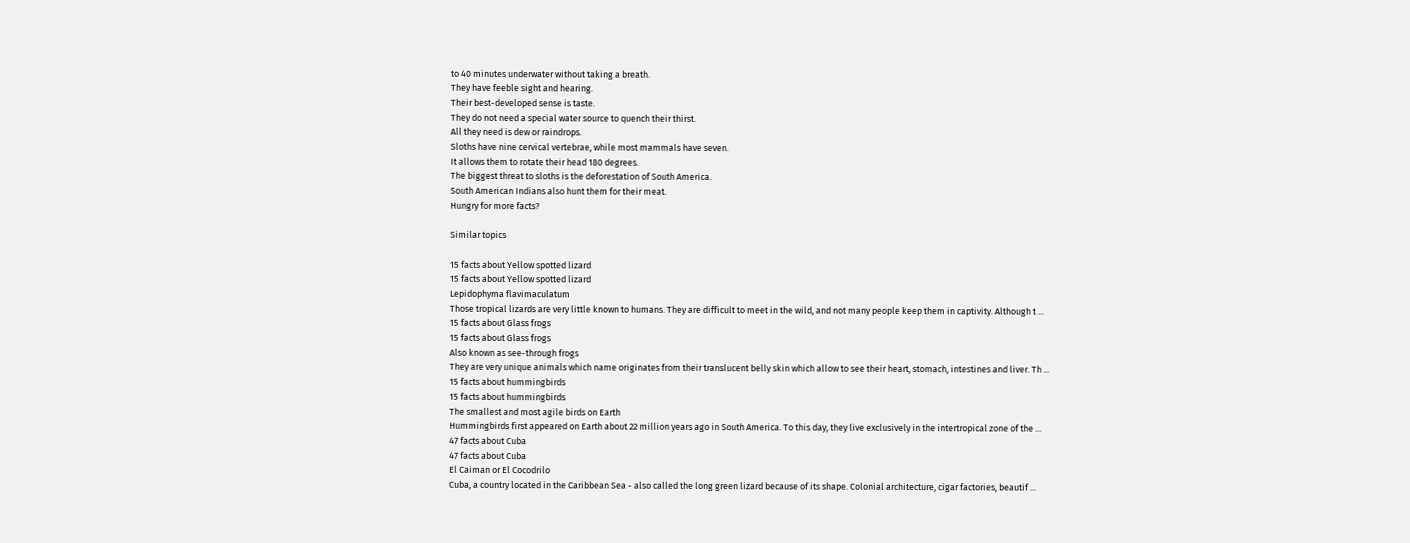to 40 minutes underwater without taking a breath.
They have feeble sight and hearing.
Their best-developed sense is taste.
They do not need a special water source to quench their thirst.
All they need is dew or raindrops.
Sloths have nine cervical vertebrae, while most mammals have seven.
It allows them to rotate their head 180 degrees.
The biggest threat to sloths is the deforestation of South America.
South American Indians also hunt them for their meat.
Hungry for more facts?

Similar topics

15 facts about Yellow spotted lizard
15 facts about Yellow spotted lizard
Lepidophyma flavimaculatum
Those tropical lizards are very little known to humans. They are difficult to meet in the wild, and not many people keep them in captivity. Although t ...
15 facts about Glass frogs
15 facts about Glass frogs
Also known as see-through frogs
They are very unique animals which name originates from their translucent belly skin which allow to see their heart, stomach, intestines and liver. Th ...
15 facts about hummingbirds
15 facts about hummingbirds
The smallest and most agile birds on Earth
Hummingbirds first appeared on Earth about 22 million years ago in South America. To this day, they live exclusively in the intertropical zone of the ...
47 facts about Cuba
47 facts about Cuba
El Caiman or El Cocodrilo
Cuba, a country located in the Caribbean Sea - also called the long green lizard because of its shape. Colonial architecture, cigar factories, beautif ...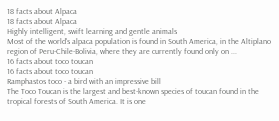18 facts about Alpaca
18 facts about Alpaca
Highly intelligent, swift learning and gentle animals
Most of the world's alpaca population is found in South America, in the Altiplano region of Peru-Chile-Bolivia, where they are currently found only on ...
16 facts about toco toucan
16 facts about toco toucan
Ramphastos toco - a bird with an impressive bill
The Toco Toucan is the largest and best-known species of toucan found in the tropical forests of South America. It is one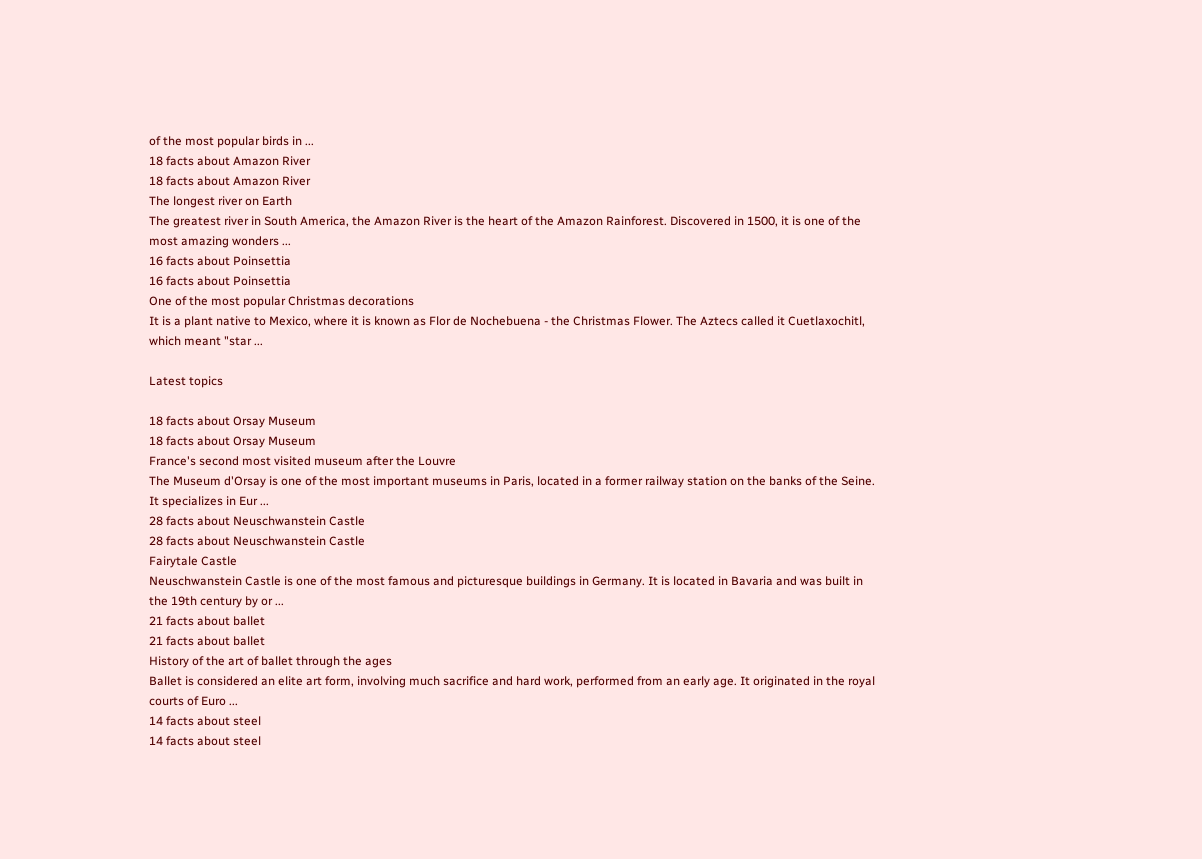of the most popular birds in ...
18 facts about Amazon River
18 facts about Amazon River
The longest river on Earth
The greatest river in South America, the Amazon River is the heart of the Amazon Rainforest. Discovered in 1500, it is one of the most amazing wonders ...
16 facts about Poinsettia
16 facts about Poinsettia
One of the most popular Christmas decorations
It is a plant native to Mexico, where it is known as Flor de Nochebuena - the Christmas Flower. The Aztecs called it Cuetlaxochitl, which meant "star ...

Latest topics

18 facts about Orsay Museum
18 facts about Orsay Museum
France's second most visited museum after the Louvre
The Museum d'Orsay is one of the most important museums in Paris, located in a former railway station on the banks of the Seine. It specializes in Eur ...
28 facts about Neuschwanstein Castle
28 facts about Neuschwanstein Castle
Fairytale Castle
Neuschwanstein Castle is one of the most famous and picturesque buildings in Germany. It is located in Bavaria and was built in the 19th century by or ...
21 facts about ballet
21 facts about ballet
History of the art of ballet through the ages
Ballet is considered an elite art form, involving much sacrifice and hard work, performed from an early age. It originated in the royal courts of Euro ...
14 facts about steel
14 facts about steel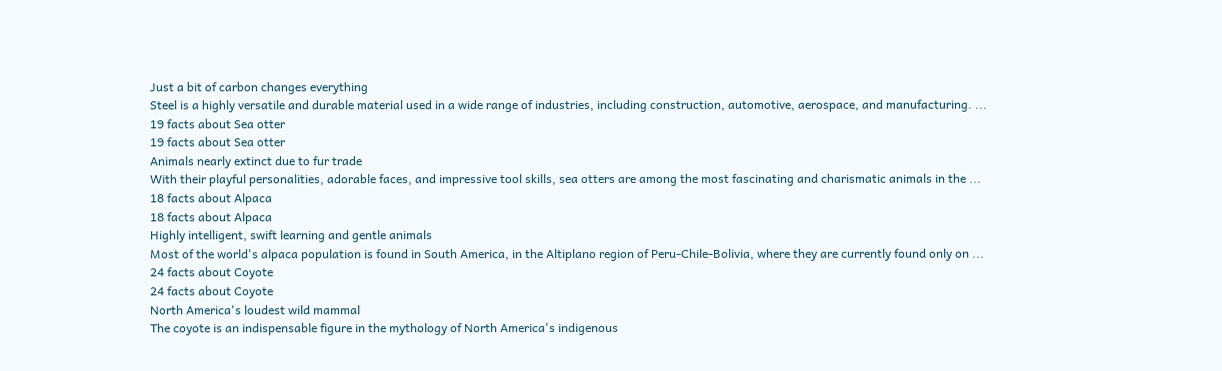Just a bit of carbon changes everything
Steel is a highly versatile and durable material used in a wide range of industries, including construction, automotive, aerospace, and manufacturing. ...
19 facts about Sea otter
19 facts about Sea otter
Animals nearly extinct due to fur trade
With their playful personalities, adorable faces, and impressive tool skills, sea otters are among the most fascinating and charismatic animals in the ...
18 facts about Alpaca
18 facts about Alpaca
Highly intelligent, swift learning and gentle animals
Most of the world's alpaca population is found in South America, in the Altiplano region of Peru-Chile-Bolivia, where they are currently found only on ...
24 facts about Coyote
24 facts about Coyote
North America's loudest wild mammal
The coyote is an indispensable figure in the mythology of North America's indigenous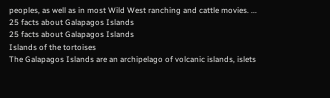peoples, as well as in most Wild West ranching and cattle movies. ...
25 facts about Galapagos Islands
25 facts about Galapagos Islands
Islands of the tortoises
The Galapagos Islands are an archipelago of volcanic islands, islets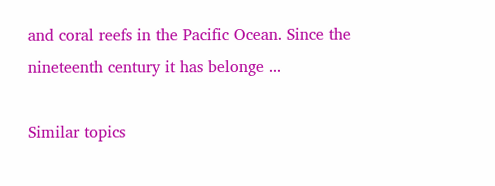and coral reefs in the Pacific Ocean. Since the nineteenth century it has belonge ...

Similar topics